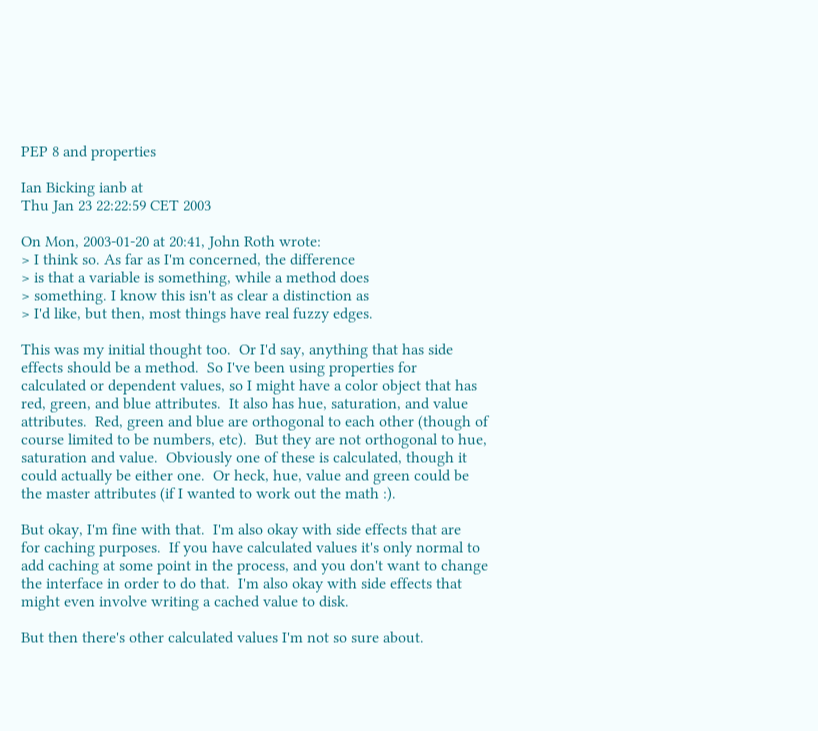PEP 8 and properties

Ian Bicking ianb at
Thu Jan 23 22:22:59 CET 2003

On Mon, 2003-01-20 at 20:41, John Roth wrote:
> I think so. As far as I'm concerned, the difference
> is that a variable is something, while a method does
> something. I know this isn't as clear a distinction as
> I'd like, but then, most things have real fuzzy edges.

This was my initial thought too.  Or I'd say, anything that has side
effects should be a method.  So I've been using properties for
calculated or dependent values, so I might have a color object that has
red, green, and blue attributes.  It also has hue, saturation, and value
attributes.  Red, green and blue are orthogonal to each other (though of
course limited to be numbers, etc).  But they are not orthogonal to hue,
saturation and value.  Obviously one of these is calculated, though it
could actually be either one.  Or heck, hue, value and green could be
the master attributes (if I wanted to work out the math :).

But okay, I'm fine with that.  I'm also okay with side effects that are
for caching purposes.  If you have calculated values it's only normal to
add caching at some point in the process, and you don't want to change
the interface in order to do that.  I'm also okay with side effects that
might even involve writing a cached value to disk.

But then there's other calculated values I'm not so sure about.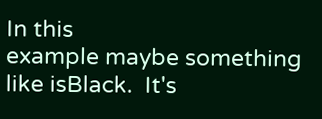In this
example maybe something like isBlack.  It's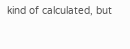kind of calculated, but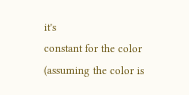it's
constant for the color (assuming the color is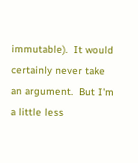immutable).  It would
certainly never take an argument.  But I'm a little less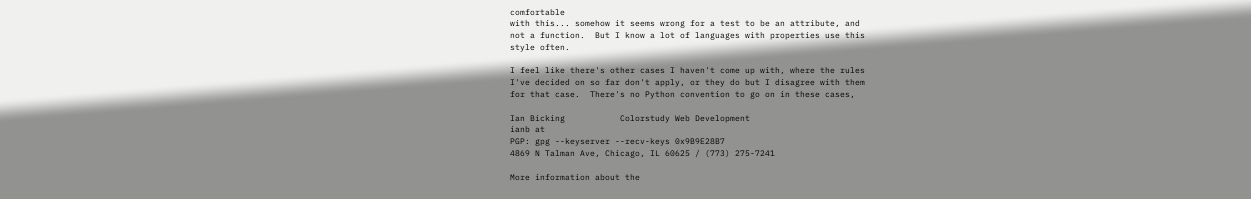comfortable
with this... somehow it seems wrong for a test to be an attribute, and
not a function.  But I know a lot of languages with properties use this
style often.

I feel like there's other cases I haven't come up with, where the rules
I've decided on so far don't apply, or they do but I disagree with them
for that case.  There's no Python convention to go on in these cases,

Ian Bicking           Colorstudy Web Development
ianb at
PGP: gpg --keyserver --recv-keys 0x9B9E28B7
4869 N Talman Ave, Chicago, IL 60625 / (773) 275-7241

More information about the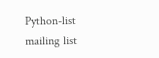Python-list mailing list